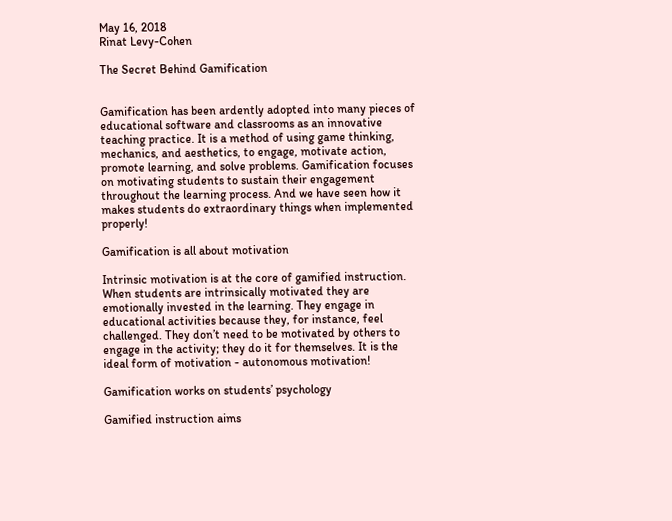May 16, 2018
Rinat Levy-Cohen

The Secret Behind Gamification


Gamification has been ardently adopted into many pieces of educational software and classrooms as an innovative teaching practice. It is a method of using game thinking, mechanics, and aesthetics, to engage, motivate action, promote learning, and solve problems. Gamification focuses on motivating students to sustain their engagement throughout the learning process. And we have seen how it makes students do extraordinary things when implemented properly!

Gamification is all about motivation

Intrinsic motivation is at the core of gamified instruction. When students are intrinsically motivated they are emotionally invested in the learning. They engage in educational activities because they, for instance, feel challenged. They don’t need to be motivated by others to engage in the activity; they do it for themselves. It is the ideal form of motivation - autonomous motivation!

Gamification works on students’ psychology

Gamified instruction aims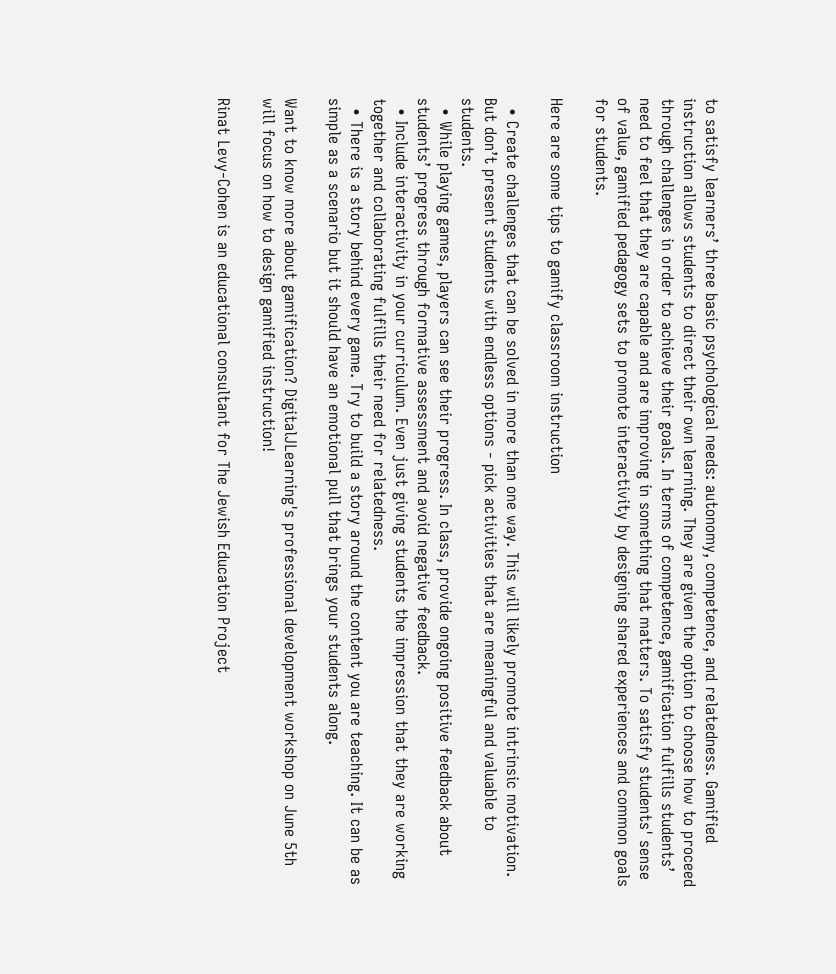to satisfy learners’ three basic psychological needs: autonomy, competence, and relatedness. Gamified instruction allows students to direct their own learning. They are given the option to choose how to proceed through challenges in order to achieve their goals. In terms of competence, gamification fulfills students’ need to feel that they are capable and are improving in something that matters. To satisfy students' sense of value, gamified pedagogy sets to promote interactivity by designing shared experiences and common goals for students.

Here are some tips to gamify classroom instruction

  • Create challenges that can be solved in more than one way. This will likely promote intrinsic motivation. But don’t present students with endless options - pick activities that are meaningful and valuable to students.
  • While playing games, players can see their progress. In class, provide ongoing positive feedback about students’ progress through formative assessment and avoid negative feedback.
  • Include interactivity in your curriculum. Even just giving students the impression that they are working together and collaborating fulfills their need for relatedness.
  • There is a story behind every game. Try to build a story around the content you are teaching. It can be as simple as a scenario but it should have an emotional pull that brings your students along.

Want to know more about gamification? DigitalJLearning's professional development workshop on June 5th will focus on how to design gamified instruction!

Rinat Levy-Cohen is an educational consultant for The Jewish Education Project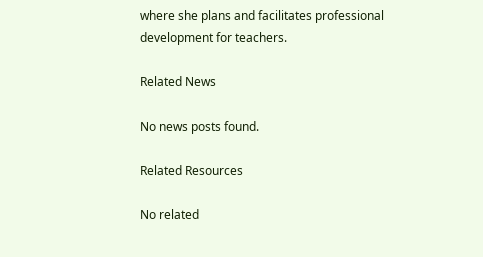where she plans and facilitates professional development for teachers.

Related News

No news posts found.

Related Resources

No related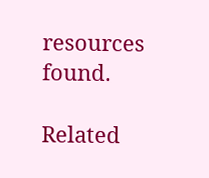resources found.

Related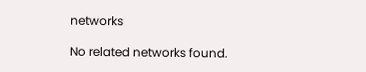networks

No related networks found.